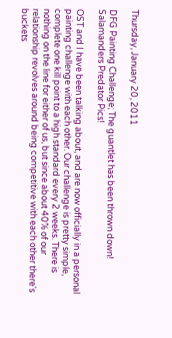Thursday, January 20, 2011

DFG Painting Challenge; The guantlet has been thrown down! Salamanders Predator Pics!

OST and I have been talking about, and are now officially in a personal painting challenge with each other. Our challenge is pretty simple, complete one kill point to a high standard every 2 weeks. There is nothing on the line for either of us, but since about 40% of our relationship revolves around being competitive with each other there's buckets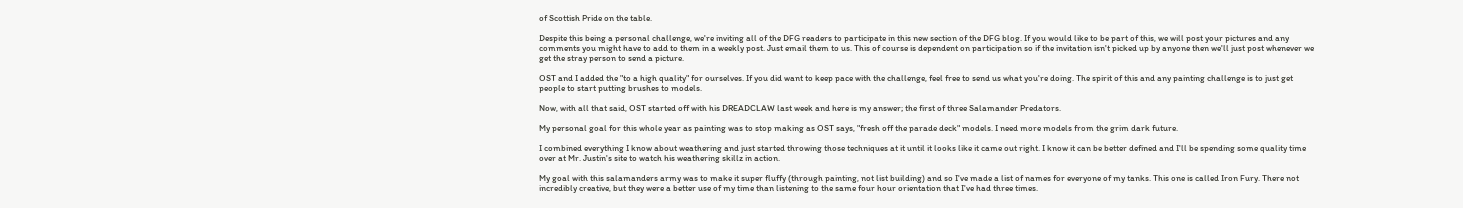of Scottish Pride on the table.

Despite this being a personal challenge, we're inviting all of the DFG readers to participate in this new section of the DFG blog. If you would like to be part of this, we will post your pictures and any comments you might have to add to them in a weekly post. Just email them to us. This of course is dependent on participation so if the invitation isn't picked up by anyone then we'll just post whenever we get the stray person to send a picture.

OST and I added the "to a high quality" for ourselves. If you did want to keep pace with the challenge, feel free to send us what you're doing. The spirit of this and any painting challenge is to just get people to start putting brushes to models.

Now, with all that said, OST started off with his DREADCLAW last week and here is my answer; the first of three Salamander Predators.

My personal goal for this whole year as painting was to stop making as OST says, "fresh off the parade deck" models. I need more models from the grim dark future.

I combined everything I know about weathering and just started throwing those techniques at it until it looks like it came out right. I know it can be better defined and I'll be spending some quality time over at Mr. Justin's site to watch his weathering skillz in action.

My goal with this salamanders army was to make it super fluffy (through painting, not list building) and so I've made a list of names for everyone of my tanks. This one is called Iron Fury. There not incredibly creative, but they were a better use of my time than listening to the same four hour orientation that I've had three times.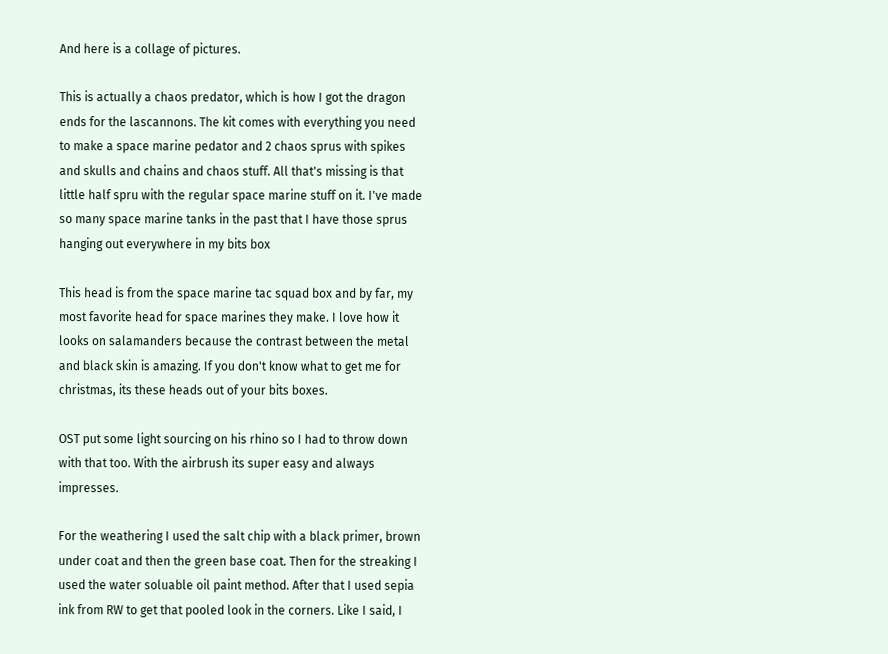And here is a collage of pictures.

This is actually a chaos predator, which is how I got the dragon ends for the lascannons. The kit comes with everything you need to make a space marine pedator and 2 chaos sprus with spikes and skulls and chains and chaos stuff. All that's missing is that little half spru with the regular space marine stuff on it. I've made so many space marine tanks in the past that I have those sprus hanging out everywhere in my bits box

This head is from the space marine tac squad box and by far, my most favorite head for space marines they make. I love how it looks on salamanders because the contrast between the metal and black skin is amazing. If you don't know what to get me for christmas, its these heads out of your bits boxes.

OST put some light sourcing on his rhino so I had to throw down with that too. With the airbrush its super easy and always impresses.

For the weathering I used the salt chip with a black primer, brown under coat and then the green base coat. Then for the streaking I used the water soluable oil paint method. After that I used sepia ink from RW to get that pooled look in the corners. Like I said, I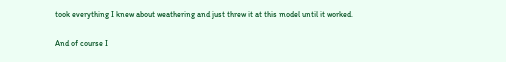took everything I knew about weathering and just threw it at this model until it worked.

And of course I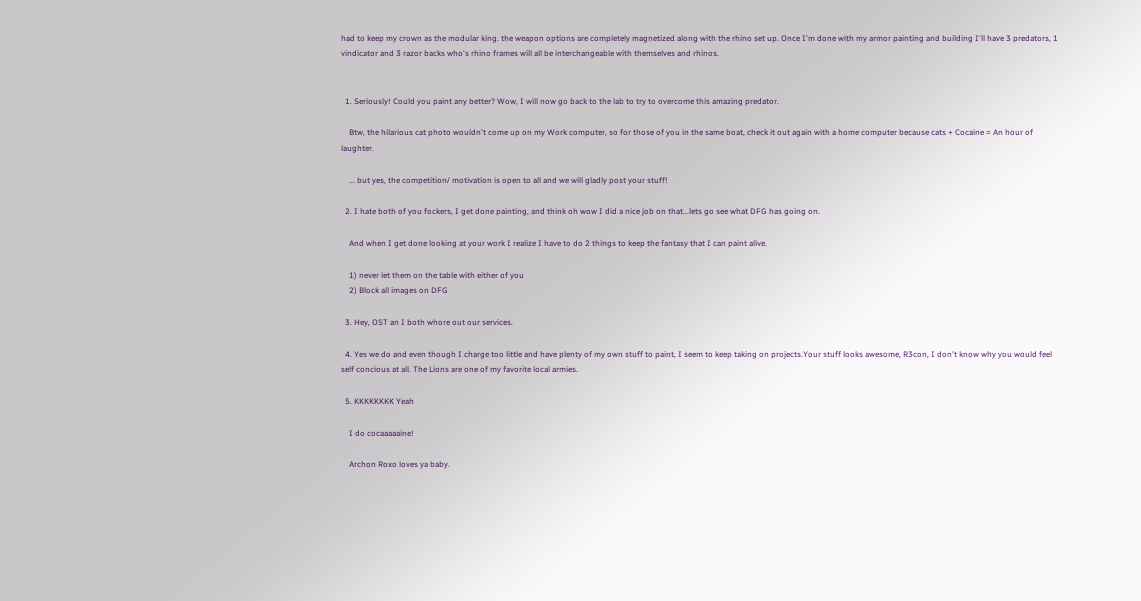had to keep my crown as the modular king. the weapon options are completely magnetized along with the rhino set up. Once I'm done with my armor painting and building I'll have 3 predators, 1 vindicator and 3 razor backs who's rhino frames will all be interchangeable with themselves and rhinos.


  1. Seriously! Could you paint any better? Wow, I will now go back to the lab to try to overcome this amazing predator.

    Btw, the hilarious cat photo wouldn't come up on my Work computer, so for those of you in the same boat, check it out again with a home computer because cats + Cocaine = An hour of laughter.

    ... but yes, the competition/ motivation is open to all and we will gladly post your stuff!

  2. I hate both of you fockers, I get done painting, and think oh wow I did a nice job on that...lets go see what DFG has going on.

    And when I get done looking at your work I realize I have to do 2 things to keep the fantasy that I can paint alive.

    1) never let them on the table with either of you
    2) Block all images on DFG

  3. Hey, OST an I both whore out our services.

  4. Yes we do and even though I charge too little and have plenty of my own stuff to paint, I seem to keep taking on projects.Your stuff looks awesome, R3con, I don't know why you would feel self concious at all. The Lions are one of my favorite local armies.

  5. KKKKKKKK Yeah

    I do cocaaaaaine!

    Archon Roxo loves ya baby.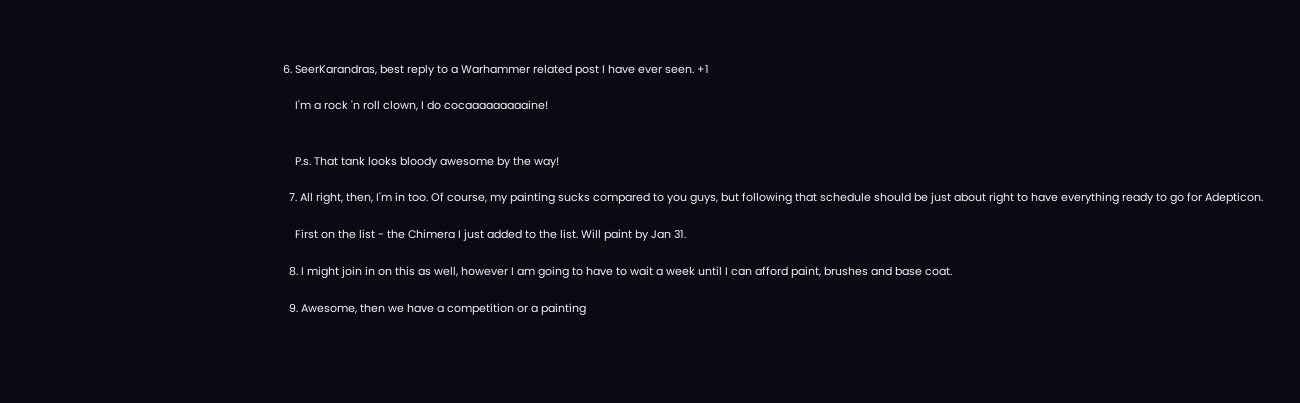6. SeerKarandras, best reply to a Warhammer related post I have ever seen. +1

    I'm a rock 'n roll clown, I do cocaaaaaaaaaine!


    P.s. That tank looks bloody awesome by the way!

  7. All right, then, I'm in too. Of course, my painting sucks compared to you guys, but following that schedule should be just about right to have everything ready to go for Adepticon.

    First on the list - the Chimera I just added to the list. Will paint by Jan 31.

  8. I might join in on this as well, however I am going to have to wait a week until I can afford paint, brushes and base coat.

  9. Awesome, then we have a competition or a painting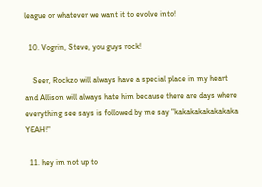league or whatever we want it to evolve into!

  10. Vogrin, Steve, you guys rock!

    Seer, Rockzo will always have a special place in my heart and Allison will always hate him because there are days where everything see says is followed by me say "kakakakakakakaka YEAH!"

  11. hey im not up to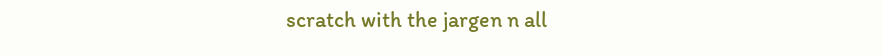scratch with the jargen n all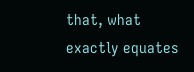that, what exactly equates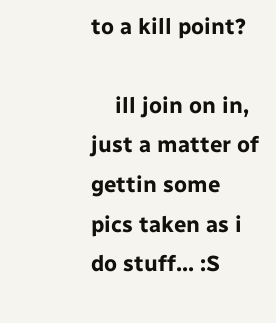to a kill point?

    ill join on in, just a matter of gettin some pics taken as i do stuff... :S